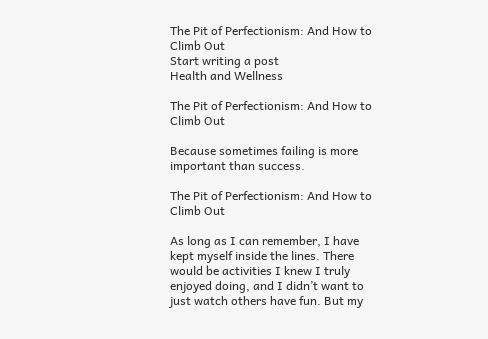The Pit of Perfectionism: And How to Climb Out
Start writing a post
Health and Wellness

The Pit of Perfectionism: And How to Climb Out

Because sometimes failing is more important than success.

The Pit of Perfectionism: And How to Climb Out

As long as I can remember, I have kept myself inside the lines. There would be activities I knew I truly enjoyed doing, and I didn’t want to just watch others have fun. But my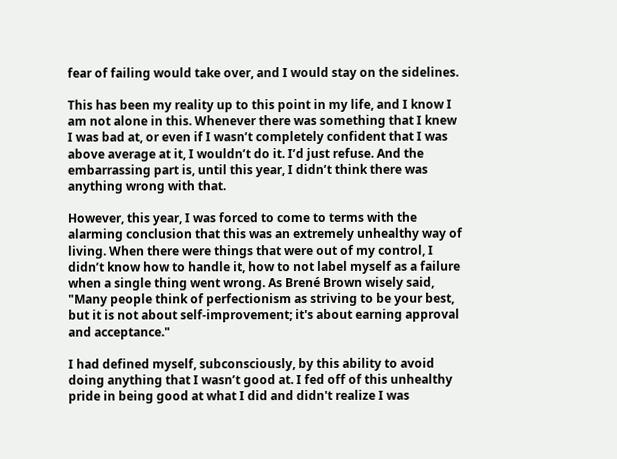fear of failing would take over, and I would stay on the sidelines.

This has been my reality up to this point in my life, and I know I am not alone in this. Whenever there was something that I knew I was bad at, or even if I wasn’t completely confident that I was above average at it, I wouldn’t do it. I’d just refuse. And the embarrassing part is, until this year, I didn’t think there was anything wrong with that.

However, this year, I was forced to come to terms with the alarming conclusion that this was an extremely unhealthy way of living. When there were things that were out of my control, I didn’t know how to handle it, how to not label myself as a failure when a single thing went wrong. As Brené Brown wisely said, "Many people think of perfectionism as striving to be your best, but it is not about self-improvement; it's about earning approval and acceptance."

I had defined myself, subconsciously, by this ability to avoid doing anything that I wasn’t good at. I fed off of this unhealthy pride in being good at what I did and didn't realize I was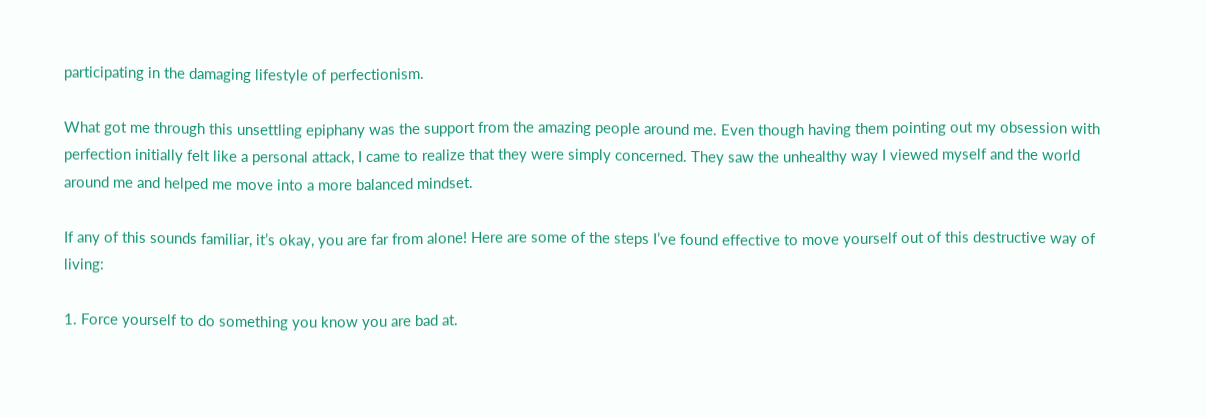participating in the damaging lifestyle of perfectionism.

What got me through this unsettling epiphany was the support from the amazing people around me. Even though having them pointing out my obsession with perfection initially felt like a personal attack, I came to realize that they were simply concerned. They saw the unhealthy way I viewed myself and the world around me and helped me move into a more balanced mindset.

If any of this sounds familiar, it’s okay, you are far from alone! Here are some of the steps I’ve found effective to move yourself out of this destructive way of living:

1. Force yourself to do something you know you are bad at.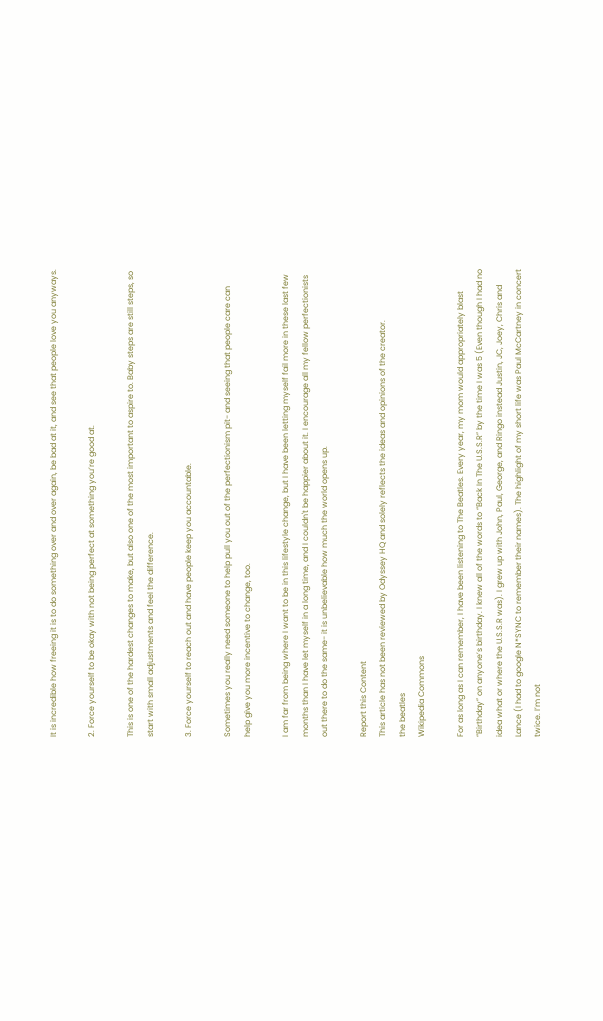It is incredible how freeing it is to do something over and over again, be bad at it, and see that people love you anyways.

2. Force yourself to be okay with not being perfect at something you’re good at.

This is one of the hardest changes to make, but also one of the most important to aspire to. Baby steps are still steps, so start with small adjustments and feel the difference.

3. Force yourself to reach out and have people keep you accountable.

Sometimes you really need someone to help pull you out of the perfectionism pit- and seeing that people care can help give you more incentive to change, too.

I am far from being where I want to be in this lifestyle change, but I have been letting myself fail more in these last few months than I have let myself in a long time, and I couldn't be happier about it. I encourage all my fellow perfectionists out there to do the same- it is unbelievable how much the world opens up.

Report this Content
This article has not been reviewed by Odyssey HQ and solely reflects the ideas and opinions of the creator.
the beatles
Wikipedia Commons

For as long as I can remember, I have been listening to The Beatles. Every year, my mom would appropriately blast “Birthday” on anyone’s birthday. I knew all of the words to “Back In The U.S.S.R” by the time I was 5 (Even though I had no idea what or where the U.S.S.R was). I grew up with John, Paul, George, and Ringo instead Justin, JC, Joey, Chris and Lance (I had to google N*SYNC to remember their names). The highlight of my short life was Paul McCartney in concert twice. I’m not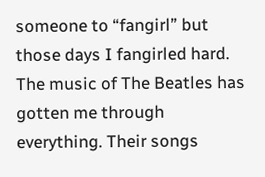someone to “fangirl” but those days I fangirled hard. The music of The Beatles has gotten me through everything. Their songs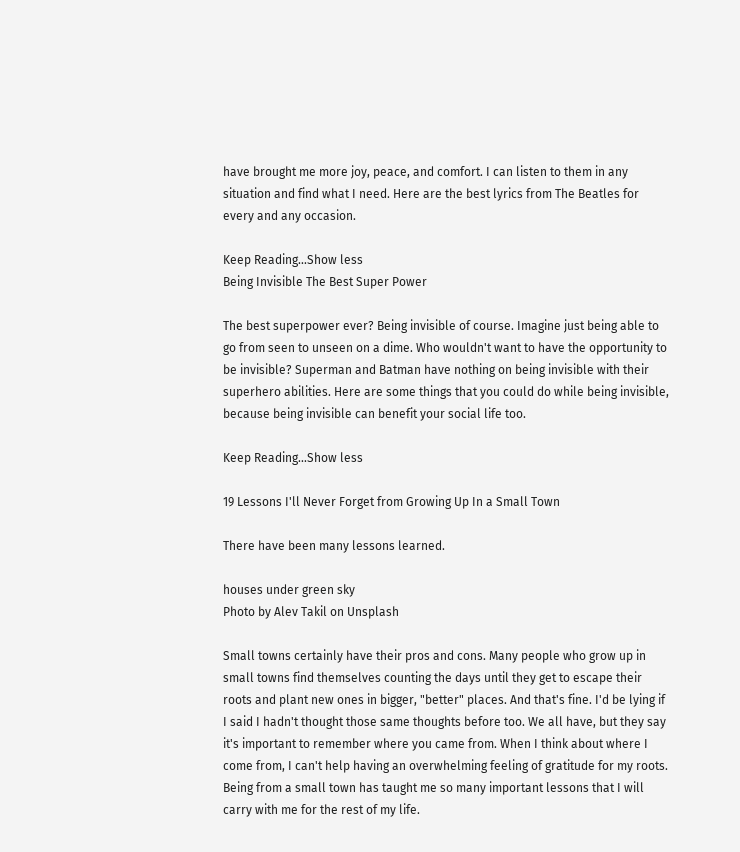have brought me more joy, peace, and comfort. I can listen to them in any situation and find what I need. Here are the best lyrics from The Beatles for every and any occasion.

Keep Reading...Show less
Being Invisible The Best Super Power

The best superpower ever? Being invisible of course. Imagine just being able to go from seen to unseen on a dime. Who wouldn't want to have the opportunity to be invisible? Superman and Batman have nothing on being invisible with their superhero abilities. Here are some things that you could do while being invisible, because being invisible can benefit your social life too.

Keep Reading...Show less

19 Lessons I'll Never Forget from Growing Up In a Small Town

There have been many lessons learned.

houses under green sky
Photo by Alev Takil on Unsplash

Small towns certainly have their pros and cons. Many people who grow up in small towns find themselves counting the days until they get to escape their roots and plant new ones in bigger, "better" places. And that's fine. I'd be lying if I said I hadn't thought those same thoughts before too. We all have, but they say it's important to remember where you came from. When I think about where I come from, I can't help having an overwhelming feeling of gratitude for my roots. Being from a small town has taught me so many important lessons that I will carry with me for the rest of my life.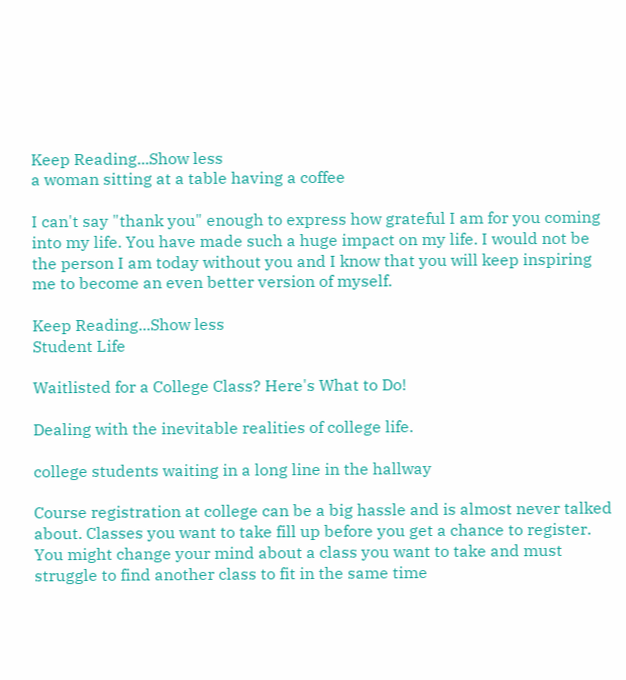Keep Reading...Show less
a woman sitting at a table having a coffee

I can't say "thank you" enough to express how grateful I am for you coming into my life. You have made such a huge impact on my life. I would not be the person I am today without you and I know that you will keep inspiring me to become an even better version of myself.

Keep Reading...Show less
Student Life

Waitlisted for a College Class? Here's What to Do!

Dealing with the inevitable realities of college life.

college students waiting in a long line in the hallway

Course registration at college can be a big hassle and is almost never talked about. Classes you want to take fill up before you get a chance to register. You might change your mind about a class you want to take and must struggle to find another class to fit in the same time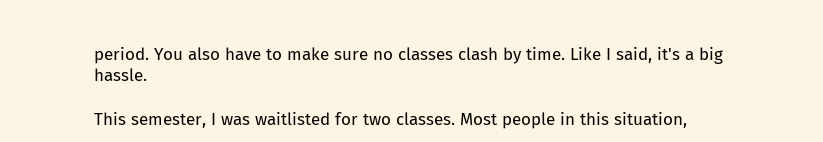period. You also have to make sure no classes clash by time. Like I said, it's a big hassle.

This semester, I was waitlisted for two classes. Most people in this situation,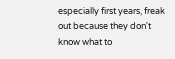especially first years, freak out because they don't know what to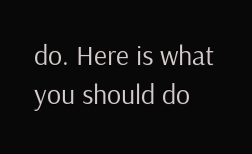do. Here is what you should do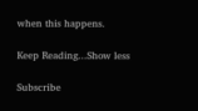when this happens.

Keep Reading...Show less

Subscribe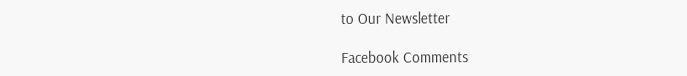to Our Newsletter

Facebook Comments